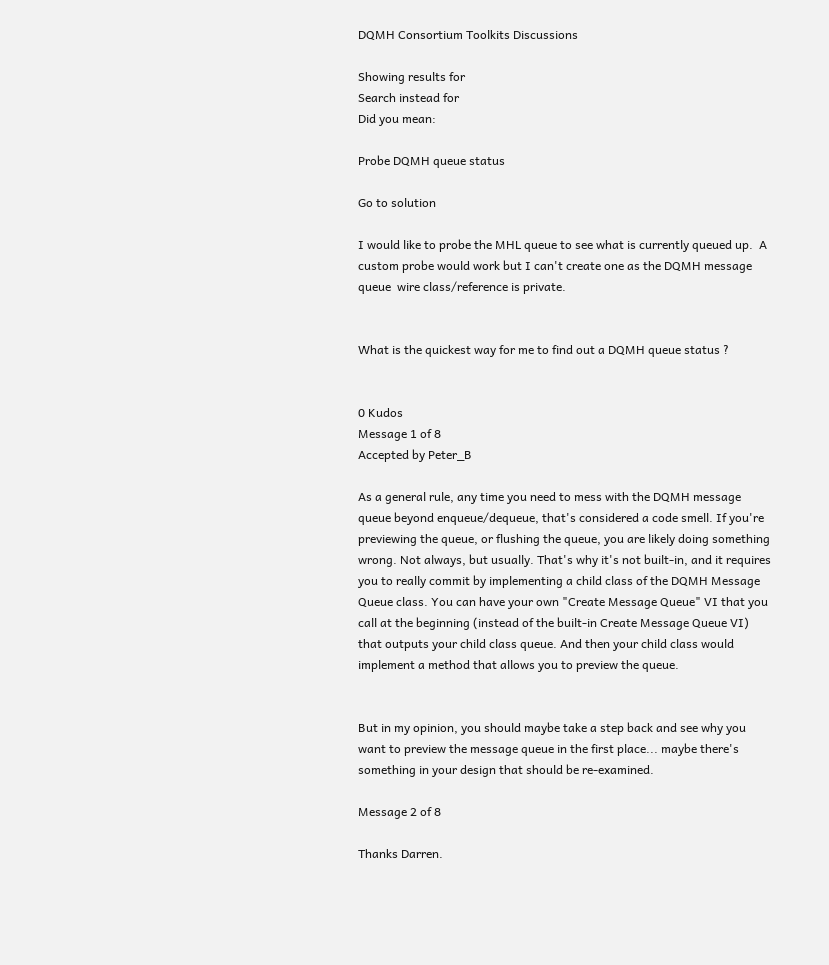DQMH Consortium Toolkits Discussions

Showing results for
Search instead for
Did you mean:

Probe DQMH queue status

Go to solution

I would like to probe the MHL queue to see what is currently queued up.  A custom probe would work but I can't create one as the DQMH message queue  wire class/reference is private.


What is the quickest way for me to find out a DQMH queue status ?


0 Kudos
Message 1 of 8
Accepted by Peter_B

As a general rule, any time you need to mess with the DQMH message queue beyond enqueue/dequeue, that's considered a code smell. If you're previewing the queue, or flushing the queue, you are likely doing something wrong. Not always, but usually. That's why it's not built-in, and it requires you to really commit by implementing a child class of the DQMH Message Queue class. You can have your own "Create Message Queue" VI that you call at the beginning (instead of the built-in Create Message Queue VI) that outputs your child class queue. And then your child class would implement a method that allows you to preview the queue.


But in my opinion, you should maybe take a step back and see why you want to preview the message queue in the first place... maybe there's something in your design that should be re-examined.

Message 2 of 8

Thanks Darren.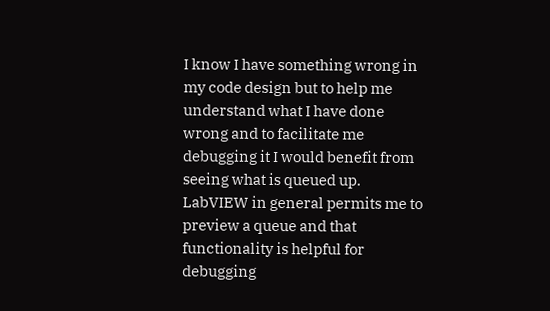I know I have something wrong in my code design but to help me understand what I have done wrong and to facilitate me debugging it I would benefit from seeing what is queued up.  LabVIEW in general permits me to preview a queue and that functionality is helpful for debugging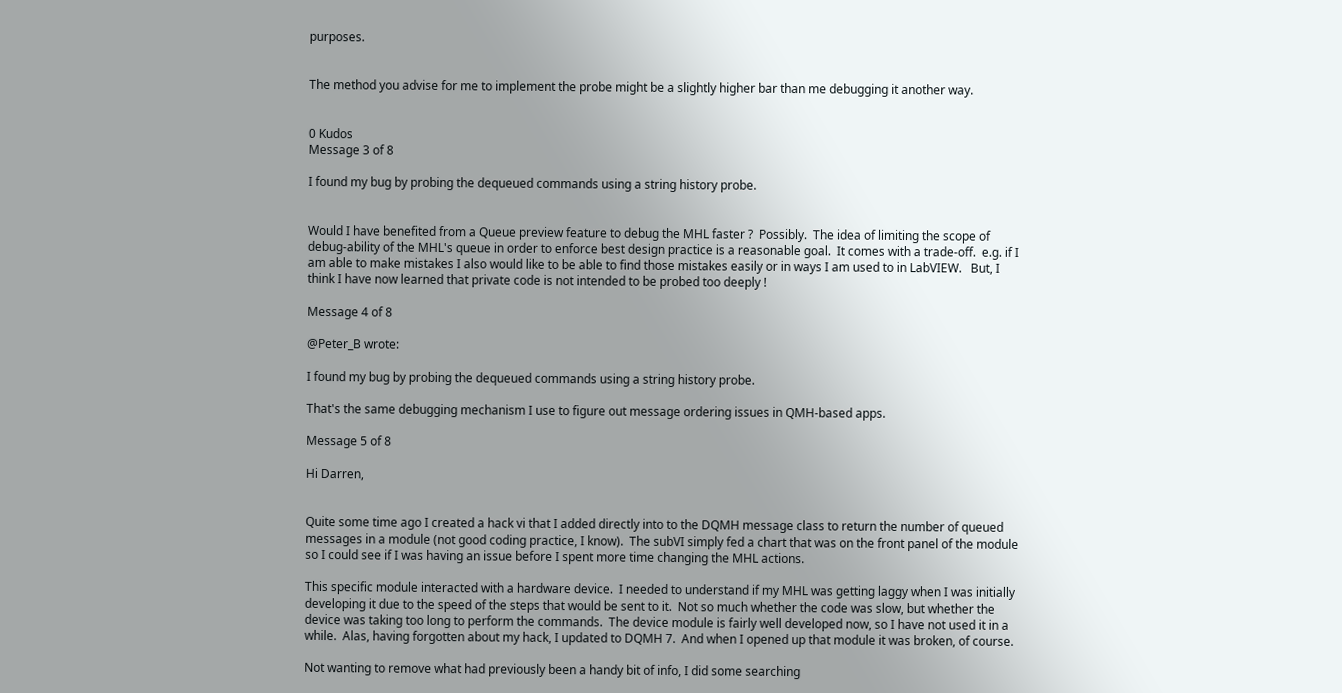purposes.


The method you advise for me to implement the probe might be a slightly higher bar than me debugging it another way.


0 Kudos
Message 3 of 8

I found my bug by probing the dequeued commands using a string history probe.


Would I have benefited from a Queue preview feature to debug the MHL faster ?  Possibly.  The idea of limiting the scope of debug-ability of the MHL's queue in order to enforce best design practice is a reasonable goal.  It comes with a trade-off.  e.g. if I am able to make mistakes I also would like to be able to find those mistakes easily or in ways I am used to in LabVIEW.   But, I think I have now learned that private code is not intended to be probed too deeply !

Message 4 of 8

@Peter_B wrote:

I found my bug by probing the dequeued commands using a string history probe.

That's the same debugging mechanism I use to figure out message ordering issues in QMH-based apps.

Message 5 of 8

Hi Darren,


Quite some time ago I created a hack vi that I added directly into to the DQMH message class to return the number of queued messages in a module (not good coding practice, I know).  The subVI simply fed a chart that was on the front panel of the module so I could see if I was having an issue before I spent more time changing the MHL actions.

This specific module interacted with a hardware device.  I needed to understand if my MHL was getting laggy when I was initially developing it due to the speed of the steps that would be sent to it.  Not so much whether the code was slow, but whether the device was taking too long to perform the commands.  The device module is fairly well developed now, so I have not used it in a while.  Alas, having forgotten about my hack, I updated to DQMH 7.  And when I opened up that module it was broken, of course.

Not wanting to remove what had previously been a handy bit of info, I did some searching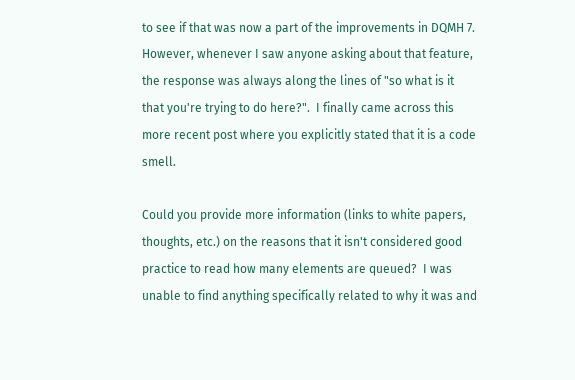to see if that was now a part of the improvements in DQMH 7.  However, whenever I saw anyone asking about that feature, the response was always along the lines of "so what is it that you're trying to do here?".  I finally came across this more recent post where you explicitly stated that it is a code smell.

Could you provide more information (links to white papers, thoughts, etc.) on the reasons that it isn't considered good practice to read how many elements are queued?  I was unable to find anything specifically related to why it was and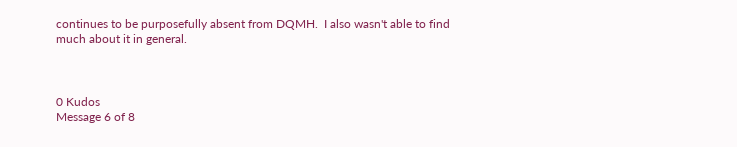continues to be purposefully absent from DQMH.  I also wasn't able to find much about it in general.



0 Kudos
Message 6 of 8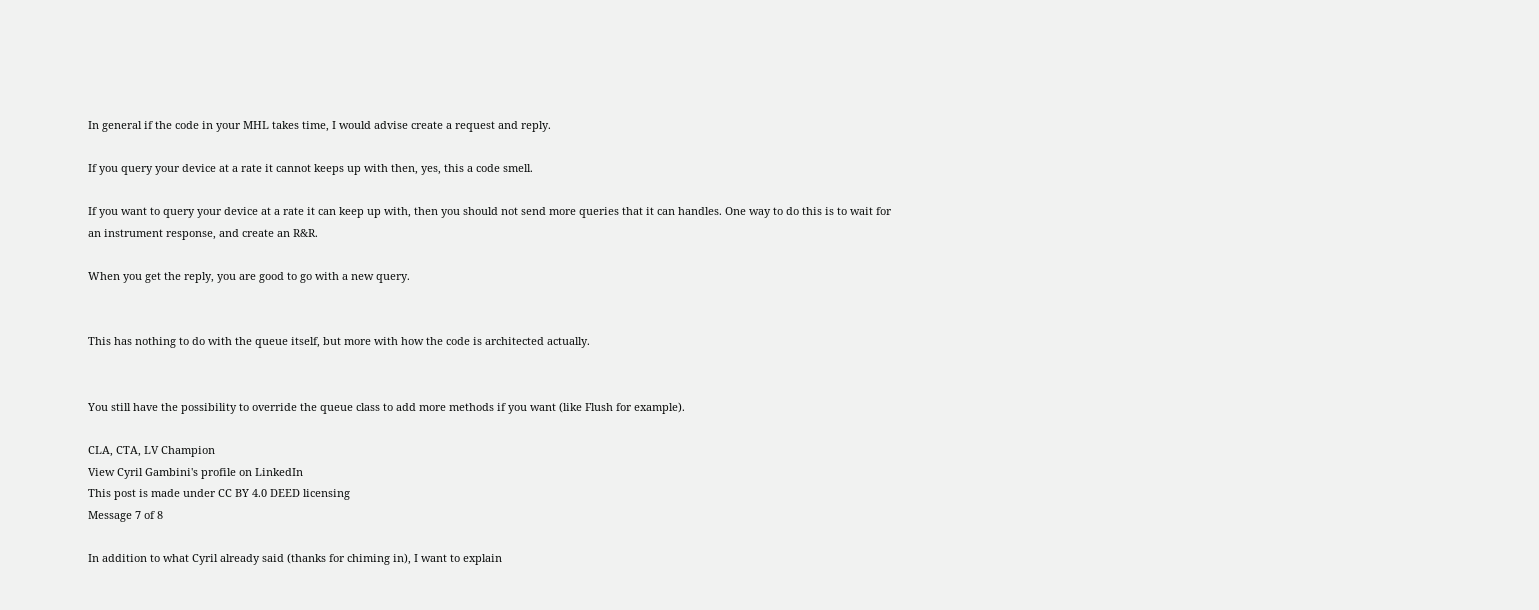In general if the code in your MHL takes time, I would advise create a request and reply.

If you query your device at a rate it cannot keeps up with then, yes, this a code smell.

If you want to query your device at a rate it can keep up with, then you should not send more queries that it can handles. One way to do this is to wait for an instrument response, and create an R&R.

When you get the reply, you are good to go with a new query.


This has nothing to do with the queue itself, but more with how the code is architected actually.


You still have the possibility to override the queue class to add more methods if you want (like Flush for example).

CLA, CTA, LV Champion
View Cyril Gambini's profile on LinkedIn
This post is made under CC BY 4.0 DEED licensing
Message 7 of 8

In addition to what Cyril already said (thanks for chiming in), I want to explain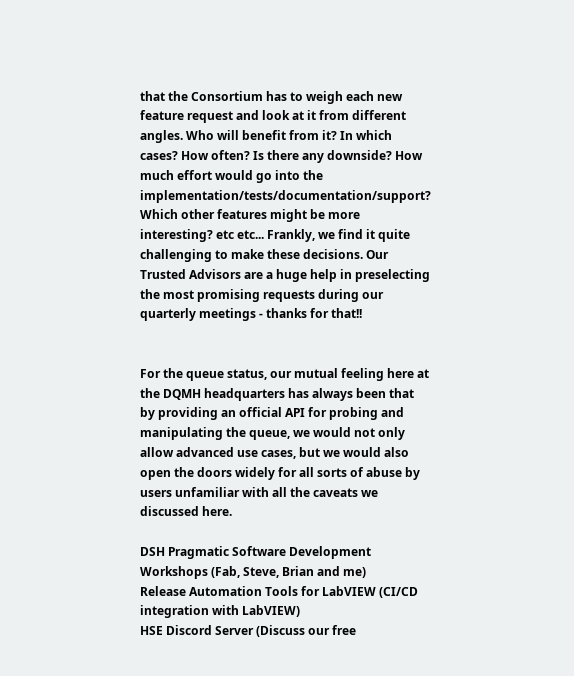that the Consortium has to weigh each new feature request and look at it from different angles. Who will benefit from it? In which cases? How often? Is there any downside? How much effort would go into the implementation/tests/documentation/support? Which other features might be more interesting? etc etc... Frankly, we find it quite challenging to make these decisions. Our Trusted Advisors are a huge help in preselecting the most promising requests during our quarterly meetings - thanks for that!!


For the queue status, our mutual feeling here at the DQMH headquarters has always been that by providing an official API for probing and manipulating the queue, we would not only allow advanced use cases, but we would also open the doors widely for all sorts of abuse by users unfamiliar with all the caveats we discussed here.

DSH Pragmatic Software Development Workshops (Fab, Steve, Brian and me)
Release Automation Tools for LabVIEW (CI/CD integration with LabVIEW)
HSE Discord Server (Discuss our free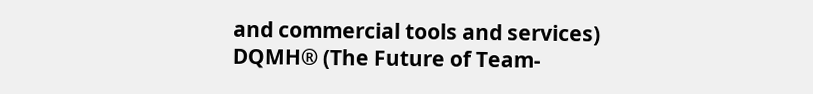and commercial tools and services)
DQMH® (The Future of Team-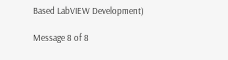Based LabVIEW Development)

Message 8 of 8